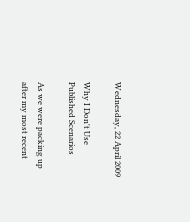Wednesday, 22 April 2009

Why I Don't Use Published Scenarios

As we were packing up after my most recent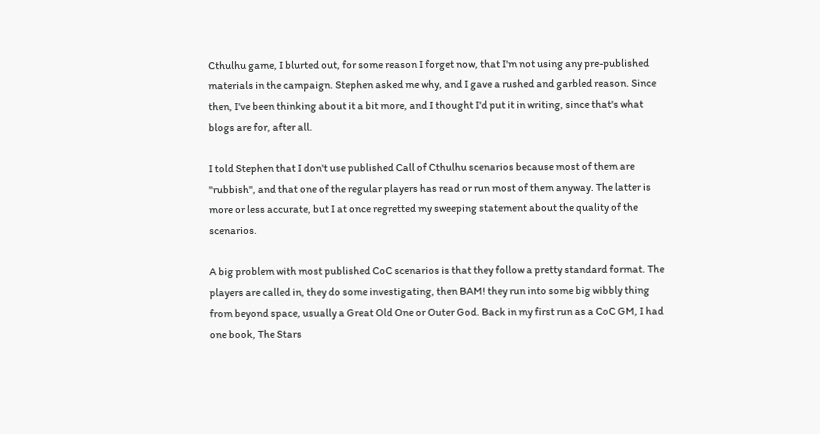Cthulhu game, I blurted out, for some reason I forget now, that I'm not using any pre-published materials in the campaign. Stephen asked me why, and I gave a rushed and garbled reason. Since then, I've been thinking about it a bit more, and I thought I'd put it in writing, since that's what blogs are for, after all.

I told Stephen that I don't use published Call of Cthulhu scenarios because most of them are "rubbish", and that one of the regular players has read or run most of them anyway. The latter is more or less accurate, but I at once regretted my sweeping statement about the quality of the scenarios.

A big problem with most published CoC scenarios is that they follow a pretty standard format. The players are called in, they do some investigating, then BAM! they run into some big wibbly thing from beyond space, usually a Great Old One or Outer God. Back in my first run as a CoC GM, I had one book, The Stars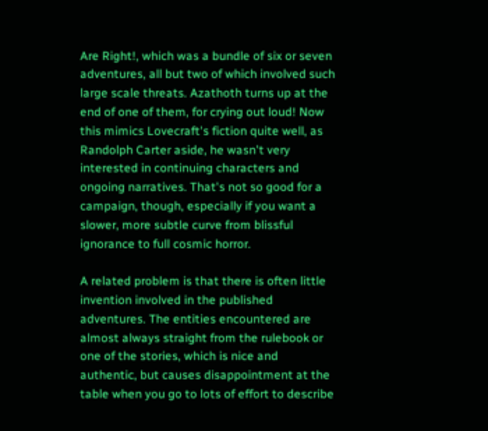Are Right!, which was a bundle of six or seven adventures, all but two of which involved such large scale threats. Azathoth turns up at the end of one of them, for crying out loud! Now this mimics Lovecraft's fiction quite well, as Randolph Carter aside, he wasn't very interested in continuing characters and ongoing narratives. That's not so good for a campaign, though, especially if you want a slower, more subtle curve from blissful ignorance to full cosmic horror.

A related problem is that there is often little invention involved in the published adventures. The entities encountered are almost always straight from the rulebook or one of the stories, which is nice and authentic, but causes disappointment at the table when you go to lots of effort to describe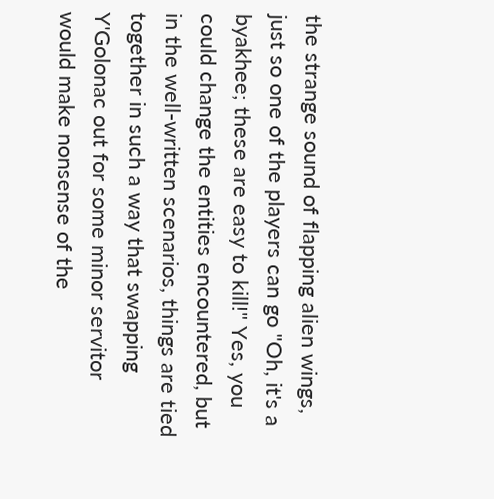the strange sound of flapping alien wings, just so one of the players can go "Oh, it's a byakhee; these are easy to kill!" Yes, you could change the entities encountered, but in the well-written scenarios, things are tied together in such a way that swapping Y'Golonac out for some minor servitor would make nonsense of the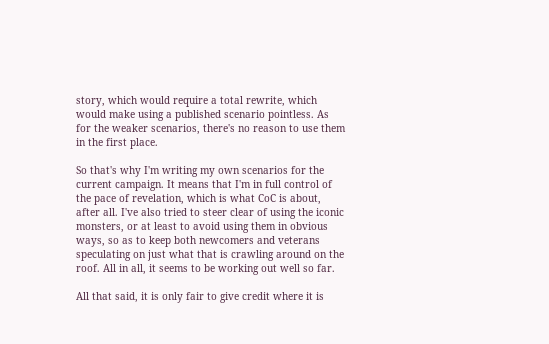story, which would require a total rewrite, which would make using a published scenario pointless. As for the weaker scenarios, there's no reason to use them in the first place.

So that's why I'm writing my own scenarios for the current campaign. It means that I'm in full control of the pace of revelation, which is what CoC is about, after all. I've also tried to steer clear of using the iconic monsters, or at least to avoid using them in obvious ways, so as to keep both newcomers and veterans speculating on just what that is crawling around on the roof. All in all, it seems to be working out well so far.

All that said, it is only fair to give credit where it is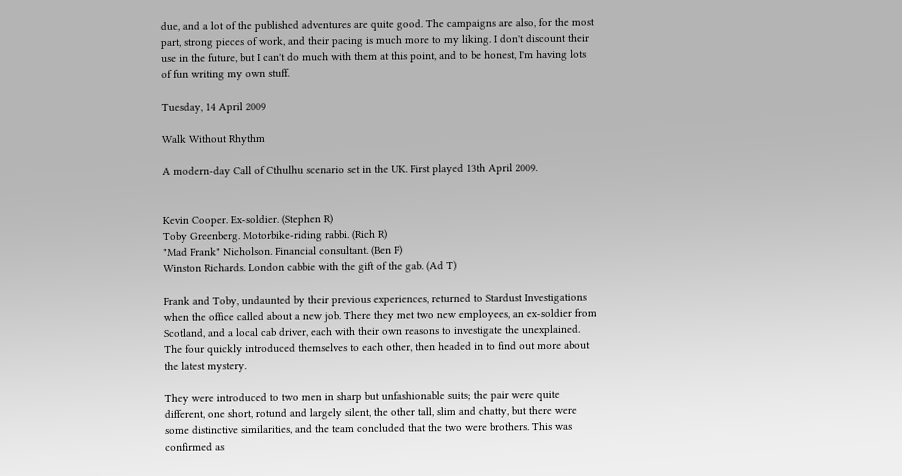due, and a lot of the published adventures are quite good. The campaigns are also, for the most part, strong pieces of work, and their pacing is much more to my liking. I don't discount their use in the future, but I can't do much with them at this point, and to be honest, I'm having lots of fun writing my own stuff.

Tuesday, 14 April 2009

Walk Without Rhythm

A modern-day Call of Cthulhu scenario set in the UK. First played 13th April 2009.


Kevin Cooper. Ex-soldier. (Stephen R)
Toby Greenberg. Motorbike-riding rabbi. (Rich R)
"Mad Frank" Nicholson. Financial consultant. (Ben F)
Winston Richards. London cabbie with the gift of the gab. (Ad T)

Frank and Toby, undaunted by their previous experiences, returned to Stardust Investigations when the office called about a new job. There they met two new employees, an ex-soldier from Scotland, and a local cab driver, each with their own reasons to investigate the unexplained. The four quickly introduced themselves to each other, then headed in to find out more about the latest mystery.

They were introduced to two men in sharp but unfashionable suits; the pair were quite different, one short, rotund and largely silent, the other tall, slim and chatty, but there were some distinctive similarities, and the team concluded that the two were brothers. This was confirmed as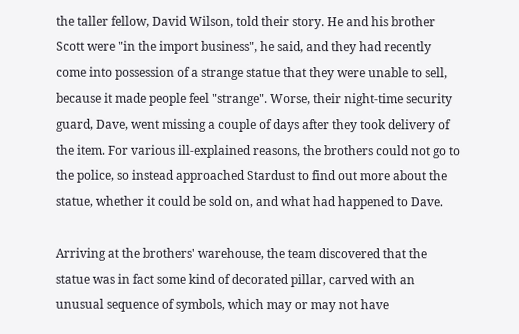the taller fellow, David Wilson, told their story. He and his brother Scott were "in the import business", he said, and they had recently come into possession of a strange statue that they were unable to sell, because it made people feel "strange". Worse, their night-time security guard, Dave, went missing a couple of days after they took delivery of the item. For various ill-explained reasons, the brothers could not go to the police, so instead approached Stardust to find out more about the statue, whether it could be sold on, and what had happened to Dave.

Arriving at the brothers' warehouse, the team discovered that the statue was in fact some kind of decorated pillar, carved with an unusual sequence of symbols, which may or may not have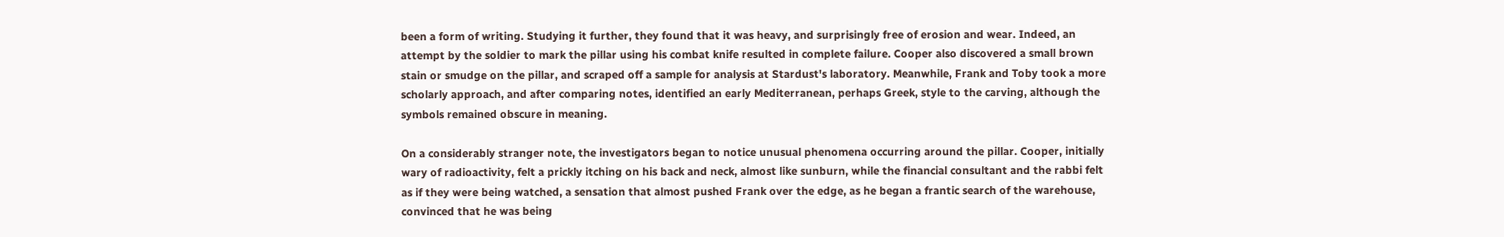been a form of writing. Studying it further, they found that it was heavy, and surprisingly free of erosion and wear. Indeed, an attempt by the soldier to mark the pillar using his combat knife resulted in complete failure. Cooper also discovered a small brown stain or smudge on the pillar, and scraped off a sample for analysis at Stardust's laboratory. Meanwhile, Frank and Toby took a more scholarly approach, and after comparing notes, identified an early Mediterranean, perhaps Greek, style to the carving, although the symbols remained obscure in meaning.

On a considerably stranger note, the investigators began to notice unusual phenomena occurring around the pillar. Cooper, initially wary of radioactivity, felt a prickly itching on his back and neck, almost like sunburn, while the financial consultant and the rabbi felt as if they were being watched, a sensation that almost pushed Frank over the edge, as he began a frantic search of the warehouse, convinced that he was being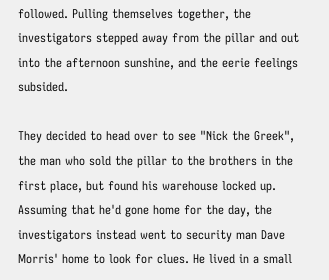followed. Pulling themselves together, the investigators stepped away from the pillar and out into the afternoon sunshine, and the eerie feelings subsided.

They decided to head over to see "Nick the Greek", the man who sold the pillar to the brothers in the first place, but found his warehouse locked up. Assuming that he'd gone home for the day, the investigators instead went to security man Dave Morris' home to look for clues. He lived in a small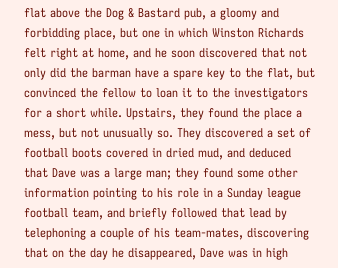flat above the Dog & Bastard pub, a gloomy and forbidding place, but one in which Winston Richards felt right at home, and he soon discovered that not only did the barman have a spare key to the flat, but convinced the fellow to loan it to the investigators for a short while. Upstairs, they found the place a mess, but not unusually so. They discovered a set of football boots covered in dried mud, and deduced that Dave was a large man; they found some other information pointing to his role in a Sunday league football team, and briefly followed that lead by telephoning a couple of his team-mates, discovering that on the day he disappeared, Dave was in high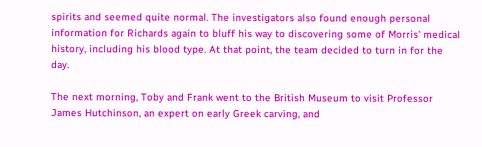spirits and seemed quite normal. The investigators also found enough personal information for Richards again to bluff his way to discovering some of Morris' medical history, including his blood type. At that point, the team decided to turn in for the day.

The next morning, Toby and Frank went to the British Museum to visit Professor James Hutchinson, an expert on early Greek carving, and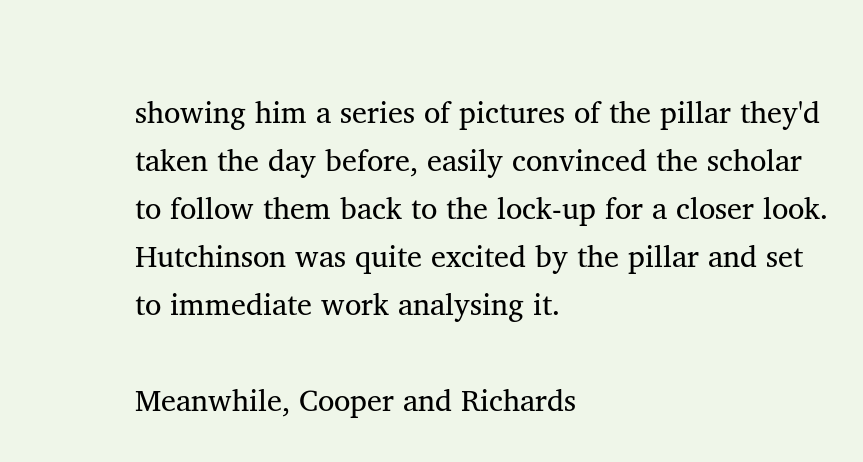showing him a series of pictures of the pillar they'd taken the day before, easily convinced the scholar to follow them back to the lock-up for a closer look. Hutchinson was quite excited by the pillar and set to immediate work analysing it.

Meanwhile, Cooper and Richards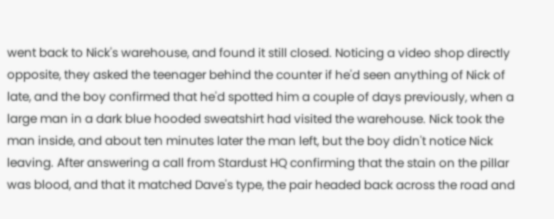went back to Nick's warehouse, and found it still closed. Noticing a video shop directly opposite, they asked the teenager behind the counter if he'd seen anything of Nick of late, and the boy confirmed that he'd spotted him a couple of days previously, when a large man in a dark blue hooded sweatshirt had visited the warehouse. Nick took the man inside, and about ten minutes later the man left, but the boy didn't notice Nick leaving. After answering a call from Stardust HQ confirming that the stain on the pillar was blood, and that it matched Dave's type, the pair headed back across the road and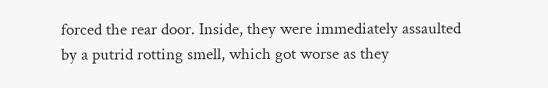forced the rear door. Inside, they were immediately assaulted by a putrid rotting smell, which got worse as they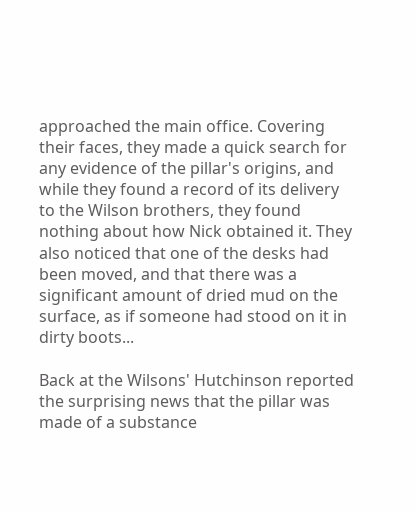approached the main office. Covering their faces, they made a quick search for any evidence of the pillar's origins, and while they found a record of its delivery to the Wilson brothers, they found nothing about how Nick obtained it. They also noticed that one of the desks had been moved, and that there was a significant amount of dried mud on the surface, as if someone had stood on it in dirty boots...

Back at the Wilsons' Hutchinson reported the surprising news that the pillar was made of a substance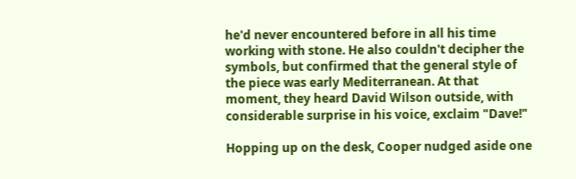he'd never encountered before in all his time working with stone. He also couldn't decipher the symbols, but confirmed that the general style of the piece was early Mediterranean. At that moment, they heard David Wilson outside, with considerable surprise in his voice, exclaim "Dave!"

Hopping up on the desk, Cooper nudged aside one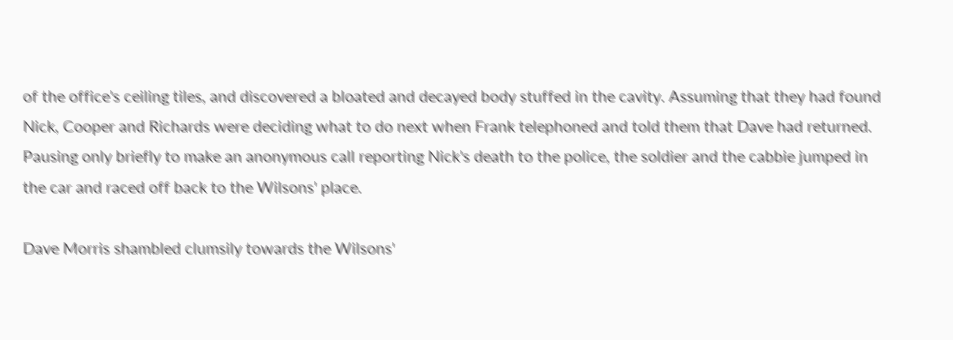of the office's ceiling tiles, and discovered a bloated and decayed body stuffed in the cavity. Assuming that they had found Nick, Cooper and Richards were deciding what to do next when Frank telephoned and told them that Dave had returned. Pausing only briefly to make an anonymous call reporting Nick's death to the police, the soldier and the cabbie jumped in the car and raced off back to the Wilsons' place.

Dave Morris shambled clumsily towards the Wilsons'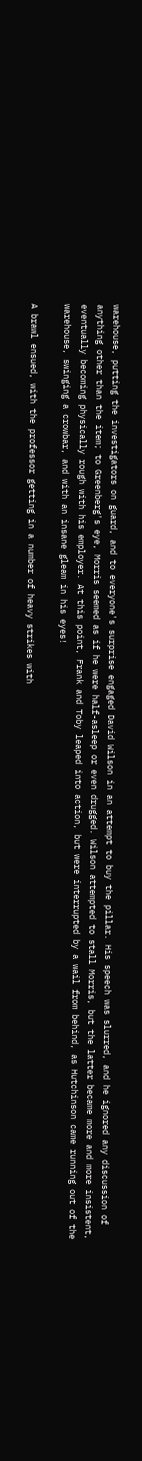warehouse, putting the investigators on guard, and to everyone's surprise engaged David Wilson in an attempt to buy the pillar. His speech was slurred, and he ignored any discussion of anything other than the item; to Greenberg's eye, Morris seemed as if he were half-asleep or even drugged. Wilson attempted to stall Morris, but the latter became more and more insistent, eventually becoming physically rough with his employer. At this point, Frank and Toby leaped into action, but were interrupted by a wail from behind, as Hutchinson came running out of the warehouse, swinging a crowbar, and with an insane gleam in his eyes!

A brawl ensued, with the professor getting in a number of heavy strikes with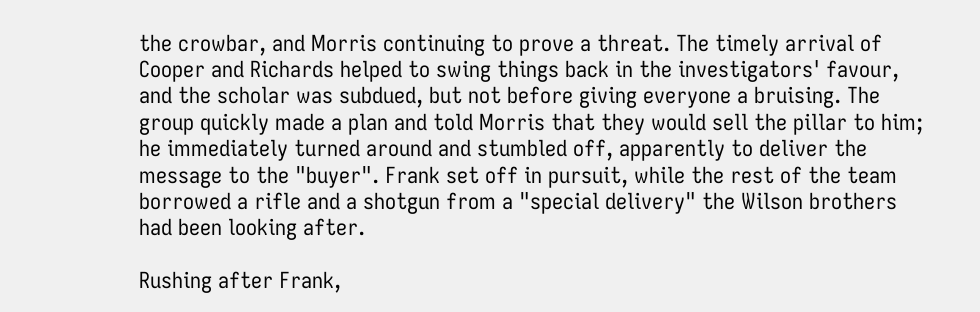the crowbar, and Morris continuing to prove a threat. The timely arrival of Cooper and Richards helped to swing things back in the investigators' favour, and the scholar was subdued, but not before giving everyone a bruising. The group quickly made a plan and told Morris that they would sell the pillar to him; he immediately turned around and stumbled off, apparently to deliver the message to the "buyer". Frank set off in pursuit, while the rest of the team borrowed a rifle and a shotgun from a "special delivery" the Wilson brothers had been looking after.

Rushing after Frank,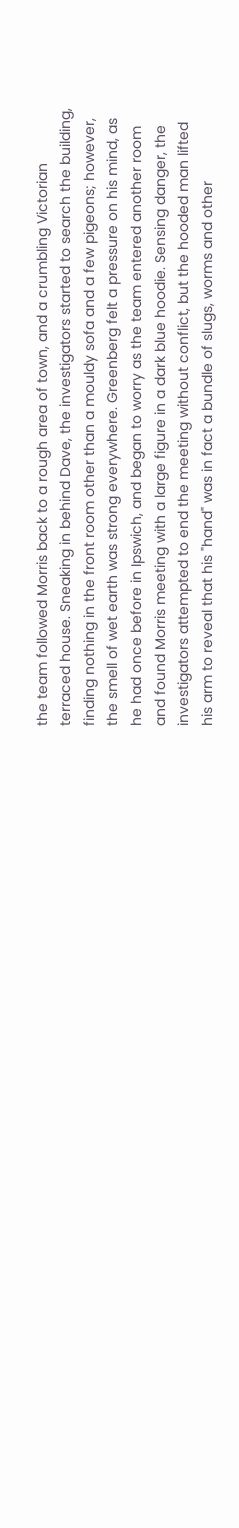the team followed Morris back to a rough area of town, and a crumbling Victorian terraced house. Sneaking in behind Dave, the investigators started to search the building, finding nothing in the front room other than a mouldy sofa and a few pigeons; however, the smell of wet earth was strong everywhere. Greenberg felt a pressure on his mind, as he had once before in Ipswich, and began to worry as the team entered another room and found Morris meeting with a large figure in a dark blue hoodie. Sensing danger, the investigators attempted to end the meeting without conflict, but the hooded man lifted his arm to reveal that his "hand" was in fact a bundle of slugs, worms and other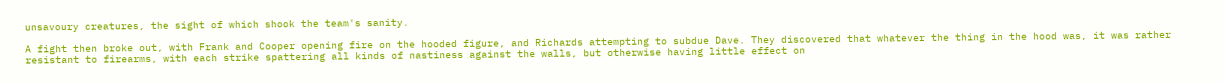unsavoury creatures, the sight of which shook the team's sanity.

A fight then broke out, with Frank and Cooper opening fire on the hooded figure, and Richards attempting to subdue Dave. They discovered that whatever the thing in the hood was, it was rather resistant to firearms, with each strike spattering all kinds of nastiness against the walls, but otherwise having little effect on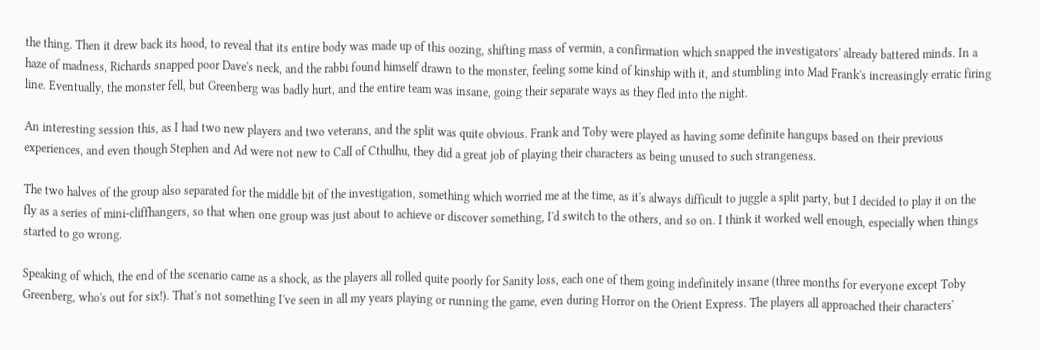the thing. Then it drew back its hood, to reveal that its entire body was made up of this oozing, shifting mass of vermin, a confirmation which snapped the investigators' already battered minds. In a haze of madness, Richards snapped poor Dave's neck, and the rabbi found himself drawn to the monster, feeling some kind of kinship with it, and stumbling into Mad Frank's increasingly erratic firing line. Eventually, the monster fell, but Greenberg was badly hurt, and the entire team was insane, going their separate ways as they fled into the night.

An interesting session this, as I had two new players and two veterans, and the split was quite obvious. Frank and Toby were played as having some definite hangups based on their previous experiences, and even though Stephen and Ad were not new to Call of Cthulhu, they did a great job of playing their characters as being unused to such strangeness.

The two halves of the group also separated for the middle bit of the investigation, something which worried me at the time, as it's always difficult to juggle a split party, but I decided to play it on the fly as a series of mini-cliffhangers, so that when one group was just about to achieve or discover something, I'd switch to the others, and so on. I think it worked well enough, especially when things started to go wrong.

Speaking of which, the end of the scenario came as a shock, as the players all rolled quite poorly for Sanity loss, each one of them going indefinitely insane (three months for everyone except Toby Greenberg, who's out for six!). That's not something I've seen in all my years playing or running the game, even during Horror on the Orient Express. The players all approached their characters'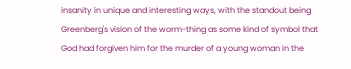insanity in unique and interesting ways, with the standout being Greenberg's vision of the worm-thing as some kind of symbol that God had forgiven him for the murder of a young woman in the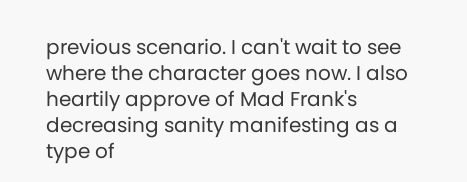previous scenario. I can't wait to see where the character goes now. I also heartily approve of Mad Frank's decreasing sanity manifesting as a type of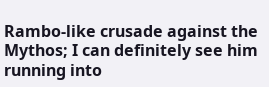Rambo-like crusade against the Mythos; I can definitely see him running into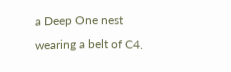a Deep One nest wearing a belt of C4.